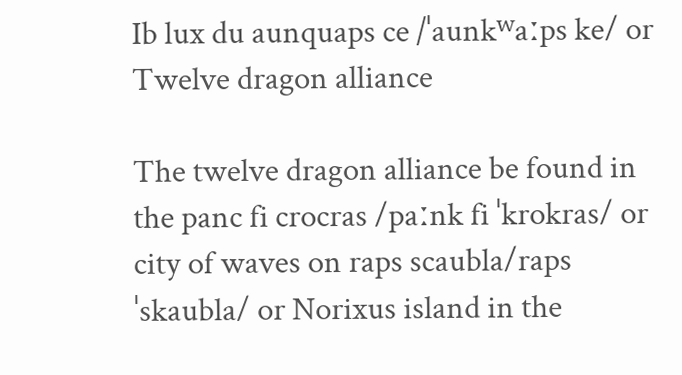Ib lux du aunquaps ce /ˈaunkʷaːps ke/ or Twelve dragon alliance

The twelve dragon alliance be found in the panc fi crocras /paːnk fi ˈkrokras/ or city of waves on raps scaubla/raps ˈskaubla/ or Norixus island in the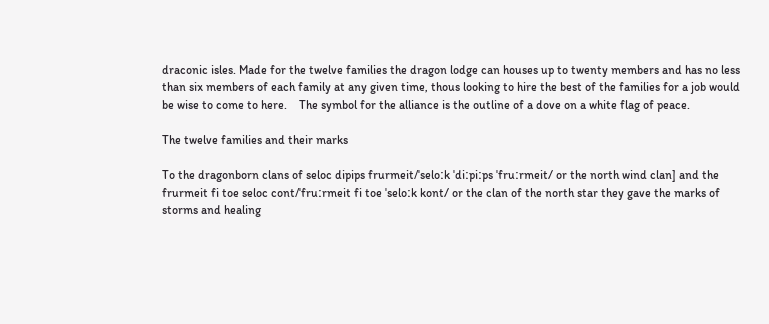draconic isles. Made for the twelve families the dragon lodge can houses up to twenty members and has no less than six members of each family at any given time, thous looking to hire the best of the families for a job would be wise to come to here.    The symbol for the alliance is the outline of a dove on a white flag of peace.

The twelve families and their marks

To the dragonborn clans of seloc dipips frurmeit/ˈseloːk ˈdiːpiːps ˈfruːrmeit/ or the north wind clan] and the frurmeit fi toe seloc cont/ˈfruːrmeit fi toe ˈseloːk kont/ or the clan of the north star they gave the marks of storms and healing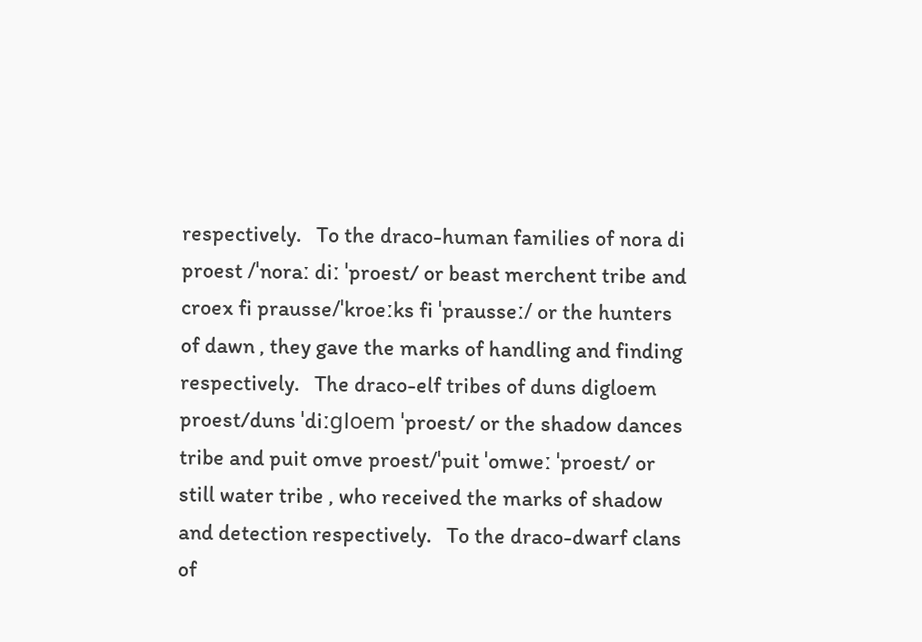respectively.   To the draco-human families of nora di proest /ˈnoraː diː ˈproest/ or beast merchent tribe and croex fi prausse/ˈkroeːks fi ˈprausseː/ or the hunters of dawn , they gave the marks of handling and finding respectively.   The draco-elf tribes of duns digloem proest/duns ˈdiːɡloem ˈproest/ or the shadow dances tribe and puit omve proest/ˈpuit ˈomweː ˈproest/ or still water tribe , who received the marks of shadow and detection respectively.   To the draco-dwarf clans of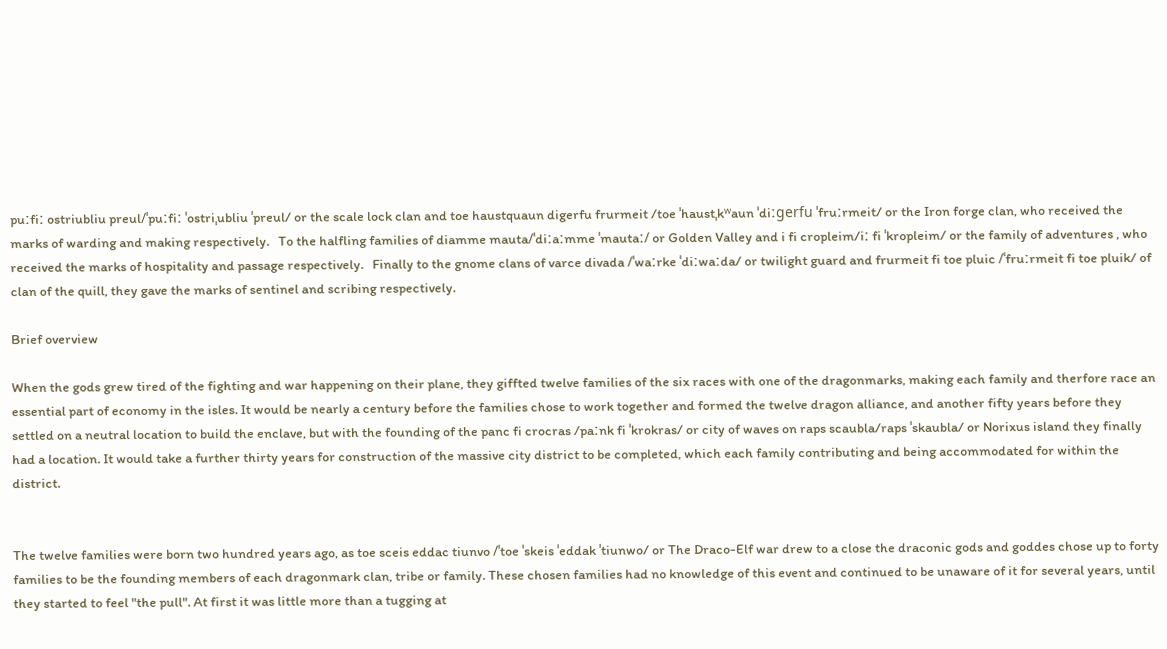puːfiː ostriubliu preul/ˈpuːfiː ˈostriˌubliu ˈpreul/ or the scale lock clan and toe haustquaun digerfu frurmeit /toe ˈhaustˌkʷaun ˈdiːɡerfu ˈfruːrmeit/ or the Iron forge clan, who received the marks of warding and making respectively.   To the halfling families of diamme mauta/ˈdiːaːmme ˈmautaː/ or Golden Valley and i fi cropleim/iː fi ˈkropleim/ or the family of adventures , who received the marks of hospitality and passage respectively.   Finally to the gnome clans of varce divada /ˈwaːrke ˈdiːwaːda/ or twilight guard and frurmeit fi toe pluic /ˈfruːrmeit fi toe pluik/ of clan of the quill, they gave the marks of sentinel and scribing respectively.

Brief overview

When the gods grew tired of the fighting and war happening on their plane, they giffted twelve families of the six races with one of the dragonmarks, making each family and therfore race an essential part of economy in the isles. It would be nearly a century before the families chose to work together and formed the twelve dragon alliance, and another fifty years before they settled on a neutral location to build the enclave, but with the founding of the panc fi crocras /paːnk fi ˈkrokras/ or city of waves on raps scaubla/raps ˈskaubla/ or Norixus island they finally had a location. It would take a further thirty years for construction of the massive city district to be completed, which each family contributing and being accommodated for within the district.


The twelve families were born two hundred years ago, as toe sceis eddac tiunvo /ˈtoe ˈskeis ˈeddak ˈtiunwo/ or The Draco-Elf war drew to a close the draconic gods and goddes chose up to forty families to be the founding members of each dragonmark clan, tribe or family. These chosen families had no knowledge of this event and continued to be unaware of it for several years, until they started to feel "the pull". At first it was little more than a tugging at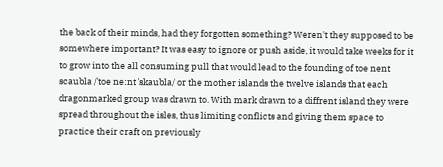the back of their minds, had they forgotten something? Weren't they supposed to be somewhere important? It was easy to ignore or push aside, it would take weeks for it to grow into the all consuming pull that would lead to the founding of toe nent scaubla /ˈtoe neːnt ˈskaubla/ or the mother islands the twelve islands that each dragonmarked group was drawn to. With mark drawn to a diffrent island they were spread throughout the isles, thus limiting conflicts and giving them space to practice their craft on previously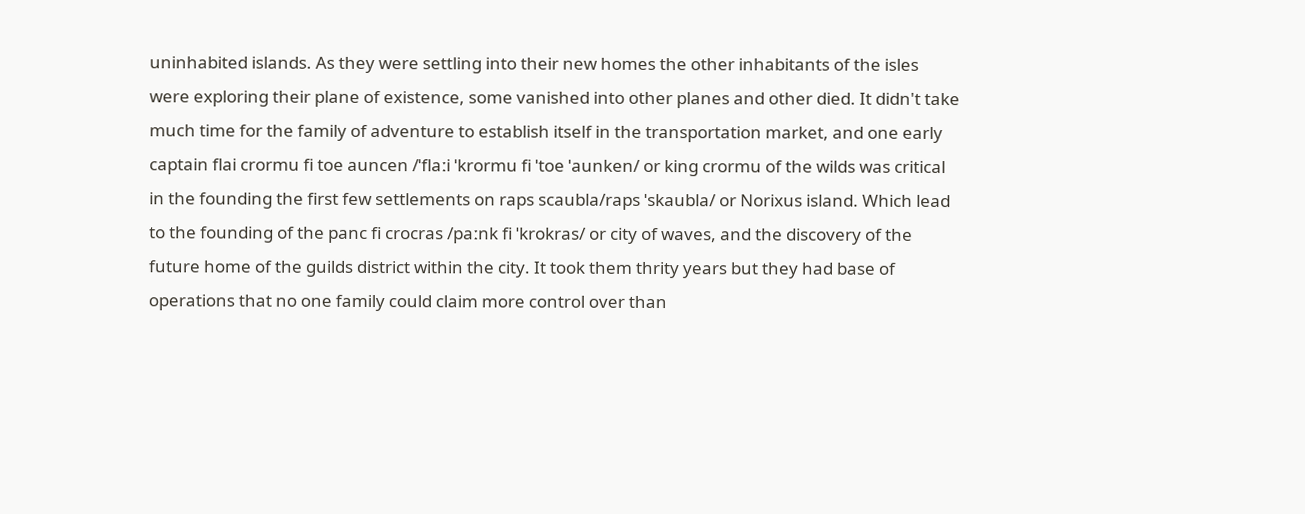uninhabited islands. As they were settling into their new homes the other inhabitants of the isles were exploring their plane of existence, some vanished into other planes and other died. It didn't take much time for the family of adventure to establish itself in the transportation market, and one early captain flai crormu fi toe auncen /ˈflaːi ˈkrormu fi ˈtoe ˈaunken/ or king crormu of the wilds was critical in the founding the first few settlements on raps scaubla/raps ˈskaubla/ or Norixus island. Which lead to the founding of the panc fi crocras /paːnk fi ˈkrokras/ or city of waves, and the discovery of the future home of the guilds district within the city. It took them thrity years but they had base of operations that no one family could claim more control over than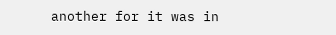another for it was in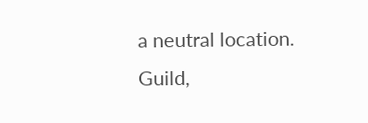a neutral location.
Guild,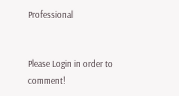Professional


Please Login in order to comment!